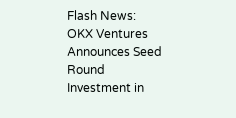Flash News: OKX Ventures Announces Seed Round Investment in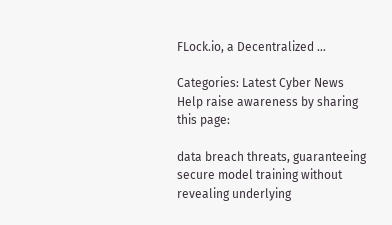FLock.io, a Decentralized …

Categories: Latest Cyber News
Help raise awareness by sharing this page:

data breach threats, guaranteeing secure model training without revealing underlying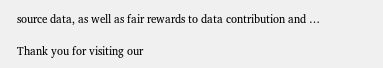source data, as well as fair rewards to data contribution and …

Thank you for visiting our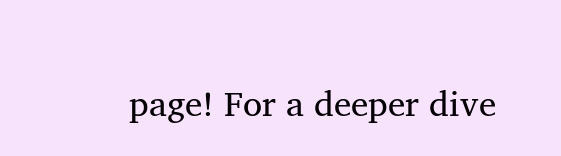page! For a deeper dive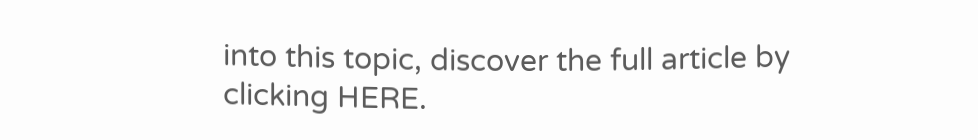into this topic, discover the full article by clicking HERE.